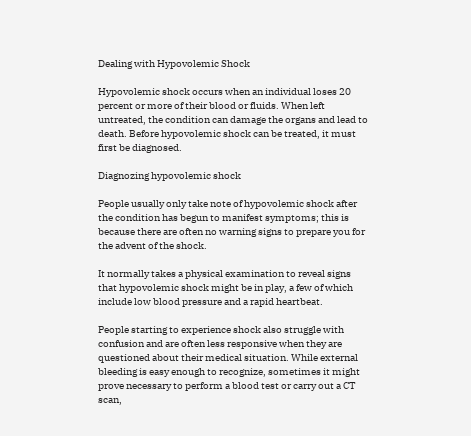Dealing with Hypovolemic Shock

Hypovolemic shock occurs when an individual loses 20 percent or more of their blood or fluids. When left untreated, the condition can damage the organs and lead to death. Before hypovolemic shock can be treated, it must first be diagnosed.

Diagnozing hypovolemic shock

People usually only take note of hypovolemic shock after the condition has begun to manifest symptoms; this is because there are often no warning signs to prepare you for the advent of the shock.

It normally takes a physical examination to reveal signs that hypovolemic shock might be in play, a few of which include low blood pressure and a rapid heartbeat.

People starting to experience shock also struggle with confusion and are often less responsive when they are questioned about their medical situation. While external bleeding is easy enough to recognize, sometimes it might prove necessary to perform a blood test or carry out a CT scan,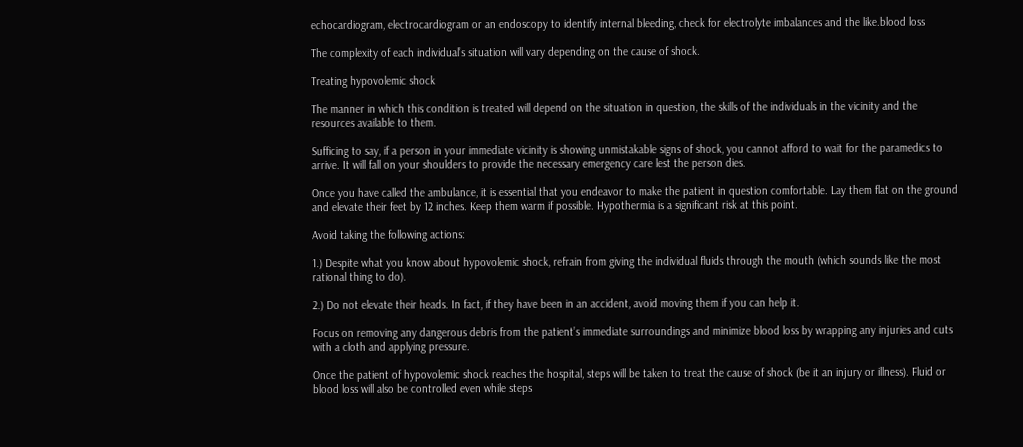echocardiogram, electrocardiogram or an endoscopy to identify internal bleeding, check for electrolyte imbalances and the like.blood loss

The complexity of each individual’s situation will vary depending on the cause of shock.

Treating hypovolemic shock

The manner in which this condition is treated will depend on the situation in question, the skills of the individuals in the vicinity and the resources available to them.

Sufficing to say, if a person in your immediate vicinity is showing unmistakable signs of shock, you cannot afford to wait for the paramedics to arrive. It will fall on your shoulders to provide the necessary emergency care lest the person dies.

Once you have called the ambulance, it is essential that you endeavor to make the patient in question comfortable. Lay them flat on the ground and elevate their feet by 12 inches. Keep them warm if possible. Hypothermia is a significant risk at this point.

Avoid taking the following actions:

1.) Despite what you know about hypovolemic shock, refrain from giving the individual fluids through the mouth (which sounds like the most rational thing to do).

2.) Do not elevate their heads. In fact, if they have been in an accident, avoid moving them if you can help it.

Focus on removing any dangerous debris from the patient’s immediate surroundings and minimize blood loss by wrapping any injuries and cuts with a cloth and applying pressure.

Once the patient of hypovolemic shock reaches the hospital, steps will be taken to treat the cause of shock (be it an injury or illness). Fluid or blood loss will also be controlled even while steps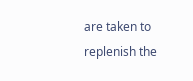are taken to replenish the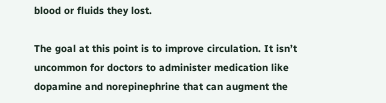blood or fluids they lost.

The goal at this point is to improve circulation. It isn’t uncommon for doctors to administer medication like dopamine and norepinephrine that can augment the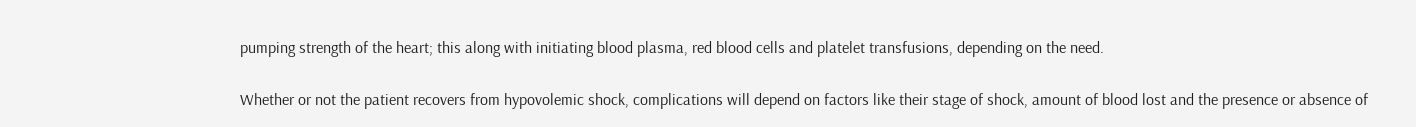pumping strength of the heart; this along with initiating blood plasma, red blood cells and platelet transfusions, depending on the need.

Whether or not the patient recovers from hypovolemic shock, complications will depend on factors like their stage of shock, amount of blood lost and the presence or absence of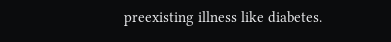preexisting illness like diabetes.